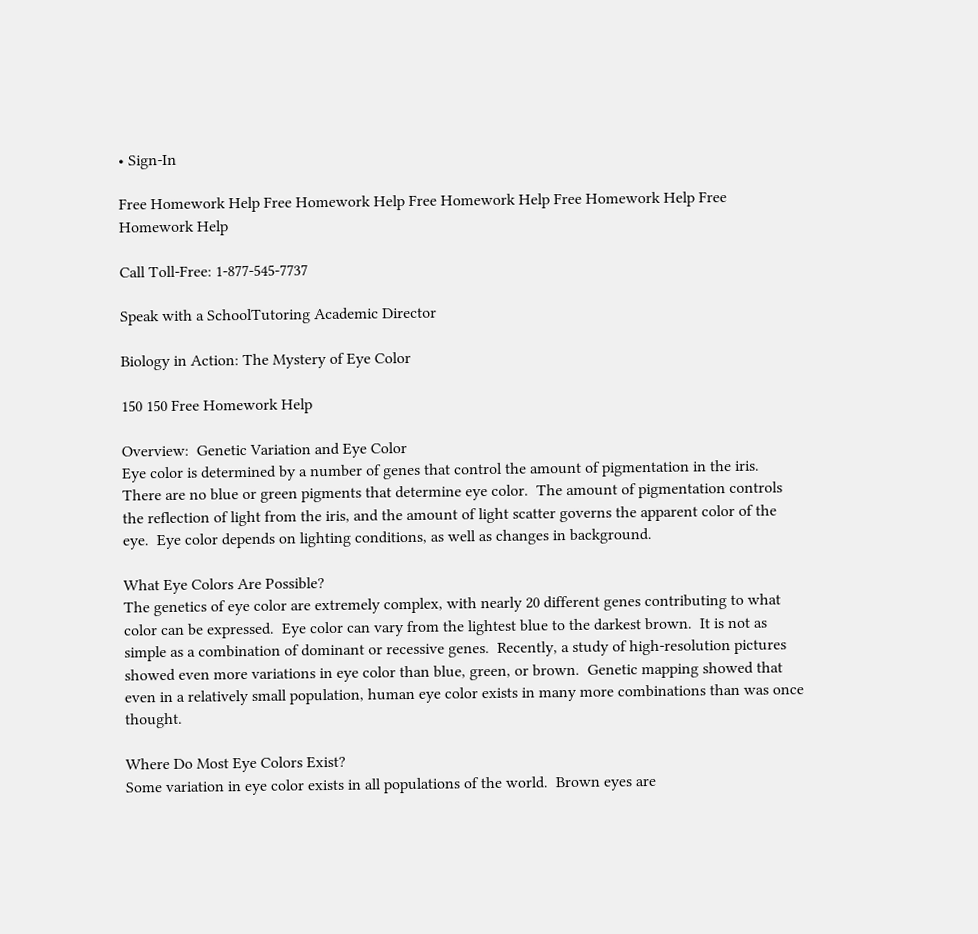• Sign-In

Free Homework Help Free Homework Help Free Homework Help Free Homework Help Free Homework Help

Call Toll-Free: 1-877-545-7737

Speak with a SchoolTutoring Academic Director

Biology in Action: The Mystery of Eye Color

150 150 Free Homework Help

Overview:  Genetic Variation and Eye Color
Eye color is determined by a number of genes that control the amount of pigmentation in the iris.  There are no blue or green pigments that determine eye color.  The amount of pigmentation controls the reflection of light from the iris, and the amount of light scatter governs the apparent color of the eye.  Eye color depends on lighting conditions, as well as changes in background.

What Eye Colors Are Possible?
The genetics of eye color are extremely complex, with nearly 20 different genes contributing to what color can be expressed.  Eye color can vary from the lightest blue to the darkest brown.  It is not as simple as a combination of dominant or recessive genes.  Recently, a study of high-resolution pictures showed even more variations in eye color than blue, green, or brown.  Genetic mapping showed that even in a relatively small population, human eye color exists in many more combinations than was once thought.

Where Do Most Eye Colors Exist?
Some variation in eye color exists in all populations of the world.  Brown eyes are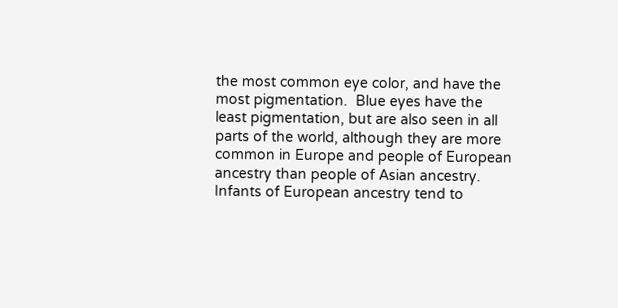the most common eye color, and have the most pigmentation.  Blue eyes have the least pigmentation, but are also seen in all parts of the world, although they are more common in Europe and people of European ancestry than people of Asian ancestry.  Infants of European ancestry tend to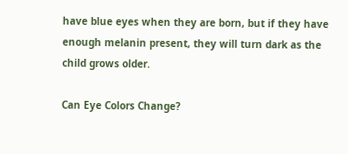have blue eyes when they are born, but if they have enough melanin present, they will turn dark as the child grows older.

Can Eye Colors Change?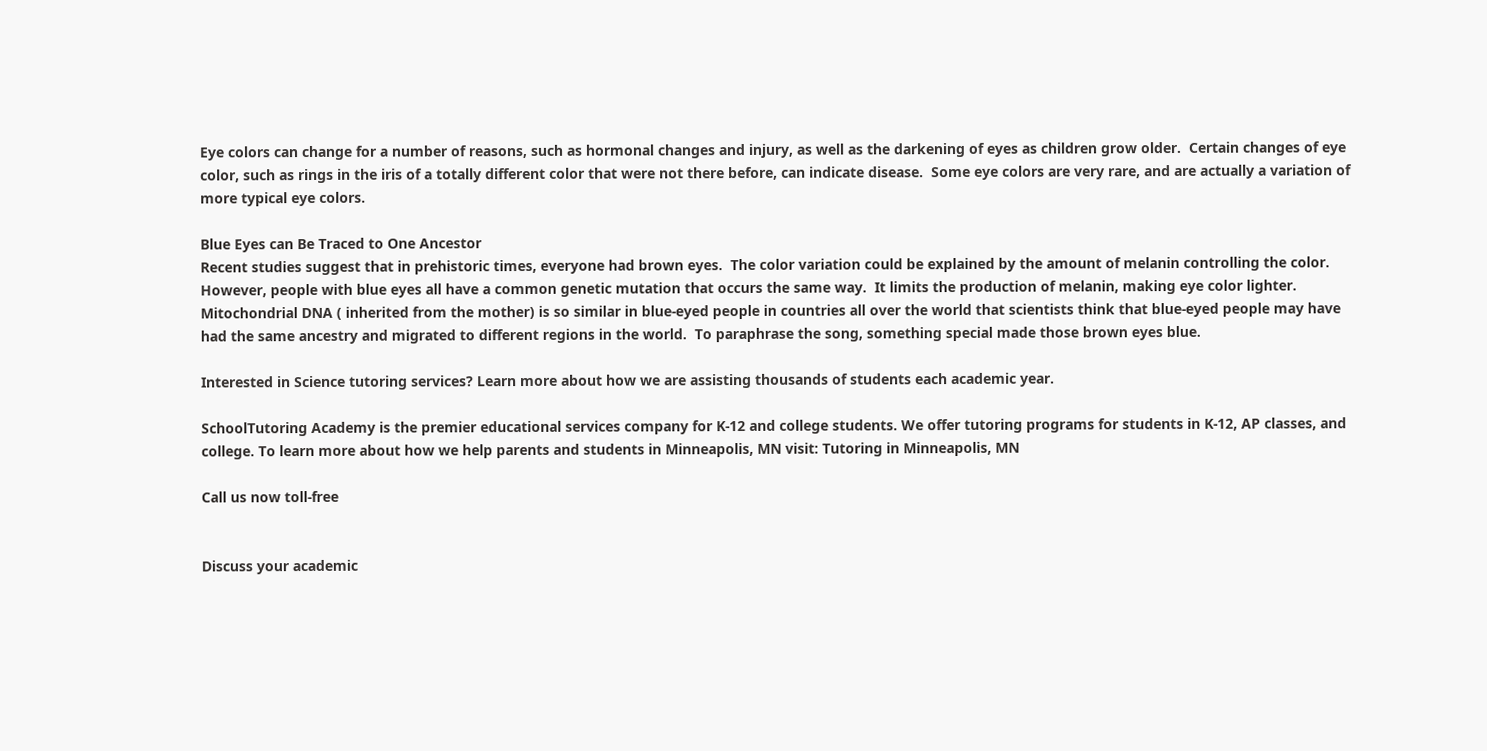Eye colors can change for a number of reasons, such as hormonal changes and injury, as well as the darkening of eyes as children grow older.  Certain changes of eye color, such as rings in the iris of a totally different color that were not there before, can indicate disease.  Some eye colors are very rare, and are actually a variation of more typical eye colors.

Blue Eyes can Be Traced to One Ancestor
Recent studies suggest that in prehistoric times, everyone had brown eyes.  The color variation could be explained by the amount of melanin controlling the color.  However, people with blue eyes all have a common genetic mutation that occurs the same way.  It limits the production of melanin, making eye color lighter.  Mitochondrial DNA ( inherited from the mother) is so similar in blue-eyed people in countries all over the world that scientists think that blue-eyed people may have had the same ancestry and migrated to different regions in the world.  To paraphrase the song, something special made those brown eyes blue.

Interested in Science tutoring services? Learn more about how we are assisting thousands of students each academic year.

SchoolTutoring Academy is the premier educational services company for K-12 and college students. We offer tutoring programs for students in K-12, AP classes, and college. To learn more about how we help parents and students in Minneapolis, MN visit: Tutoring in Minneapolis, MN

Call us now toll-free


Discuss your academic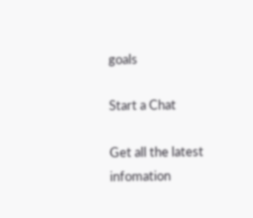goals

Start a Chat

Get all the latest infomation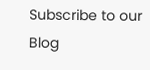Subscribe to our Blog